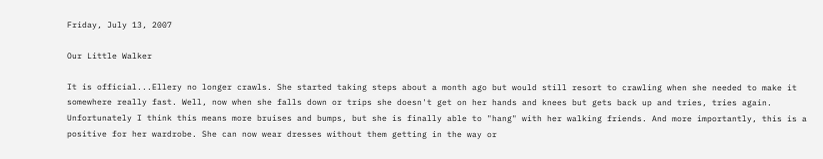Friday, July 13, 2007

Our Little Walker

It is official...Ellery no longer crawls. She started taking steps about a month ago but would still resort to crawling when she needed to make it somewhere really fast. Well, now when she falls down or trips she doesn't get on her hands and knees but gets back up and tries, tries again. Unfortunately I think this means more bruises and bumps, but she is finally able to "hang" with her walking friends. And more importantly, this is a positive for her wardrobe. She can now wear dresses without them getting in the way or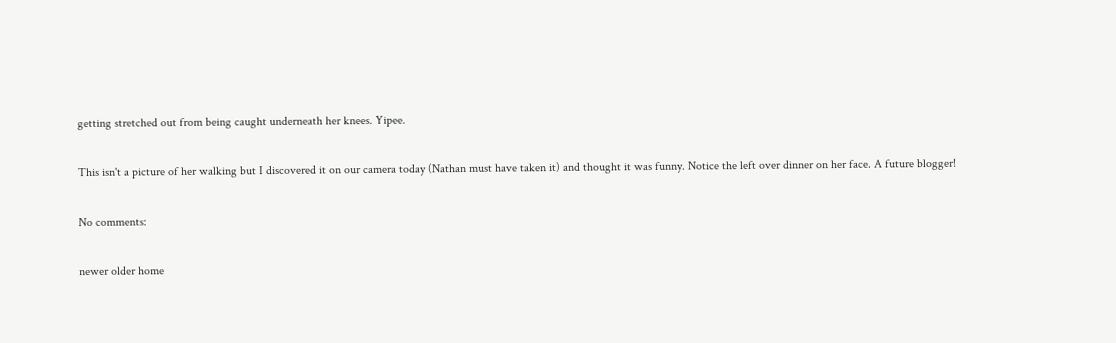getting stretched out from being caught underneath her knees. Yipee.

This isn't a picture of her walking but I discovered it on our camera today (Nathan must have taken it) and thought it was funny. Notice the left over dinner on her face. A future blogger!

No comments:

newer older home